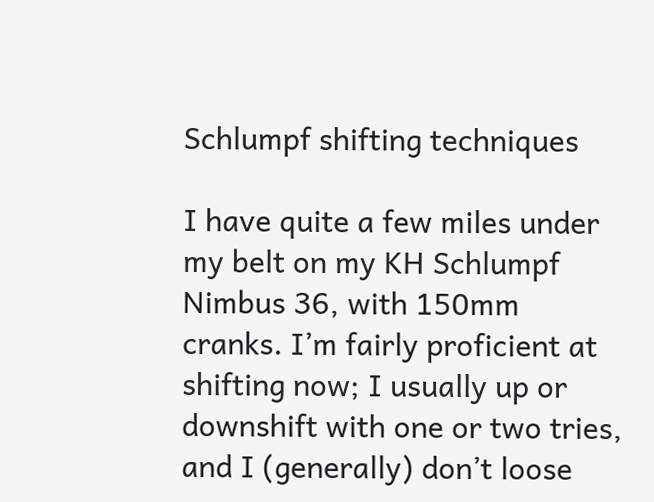Schlumpf shifting techniques

I have quite a few miles under my belt on my KH Schlumpf Nimbus 36, with 150mm cranks. I’m fairly proficient at shifting now; I usually up or downshift with one or two tries, and I (generally) don’t loose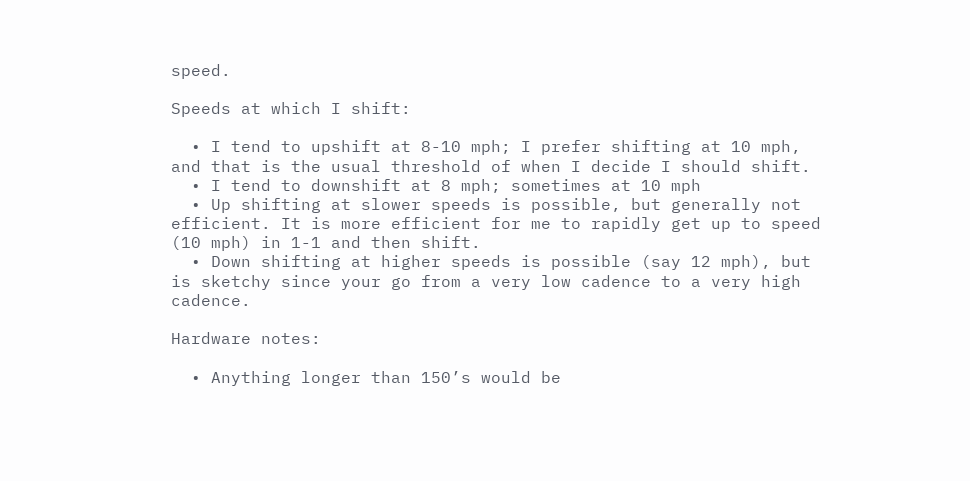speed.

Speeds at which I shift:

  • I tend to upshift at 8-10 mph; I prefer shifting at 10 mph, and that is the usual threshold of when I decide I should shift.
  • I tend to downshift at 8 mph; sometimes at 10 mph
  • Up shifting at slower speeds is possible, but generally not efficient. It is more efficient for me to rapidly get up to speed (10 mph) in 1-1 and then shift.
  • Down shifting at higher speeds is possible (say 12 mph), but is sketchy since your go from a very low cadence to a very high cadence.

Hardware notes:

  • Anything longer than 150’s would be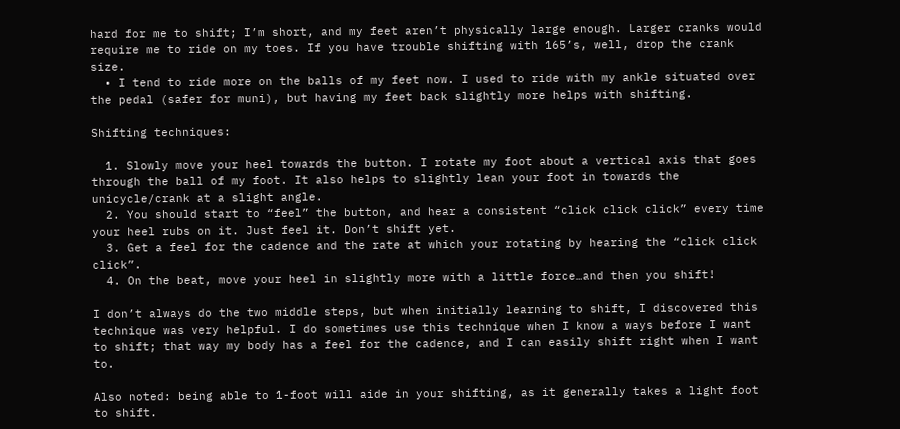hard for me to shift; I’m short, and my feet aren’t physically large enough. Larger cranks would require me to ride on my toes. If you have trouble shifting with 165’s, well, drop the crank size.
  • I tend to ride more on the balls of my feet now. I used to ride with my ankle situated over the pedal (safer for muni), but having my feet back slightly more helps with shifting.

Shifting techniques:

  1. Slowly move your heel towards the button. I rotate my foot about a vertical axis that goes through the ball of my foot. It also helps to slightly lean your foot in towards the unicycle/crank at a slight angle.
  2. You should start to “feel” the button, and hear a consistent “click click click” every time your heel rubs on it. Just feel it. Don’t shift yet.
  3. Get a feel for the cadence and the rate at which your rotating by hearing the “click click click”.
  4. On the beat, move your heel in slightly more with a little force…and then you shift!

I don’t always do the two middle steps, but when initially learning to shift, I discovered this technique was very helpful. I do sometimes use this technique when I know a ways before I want to shift; that way my body has a feel for the cadence, and I can easily shift right when I want to.

Also noted: being able to 1-foot will aide in your shifting, as it generally takes a light foot to shift.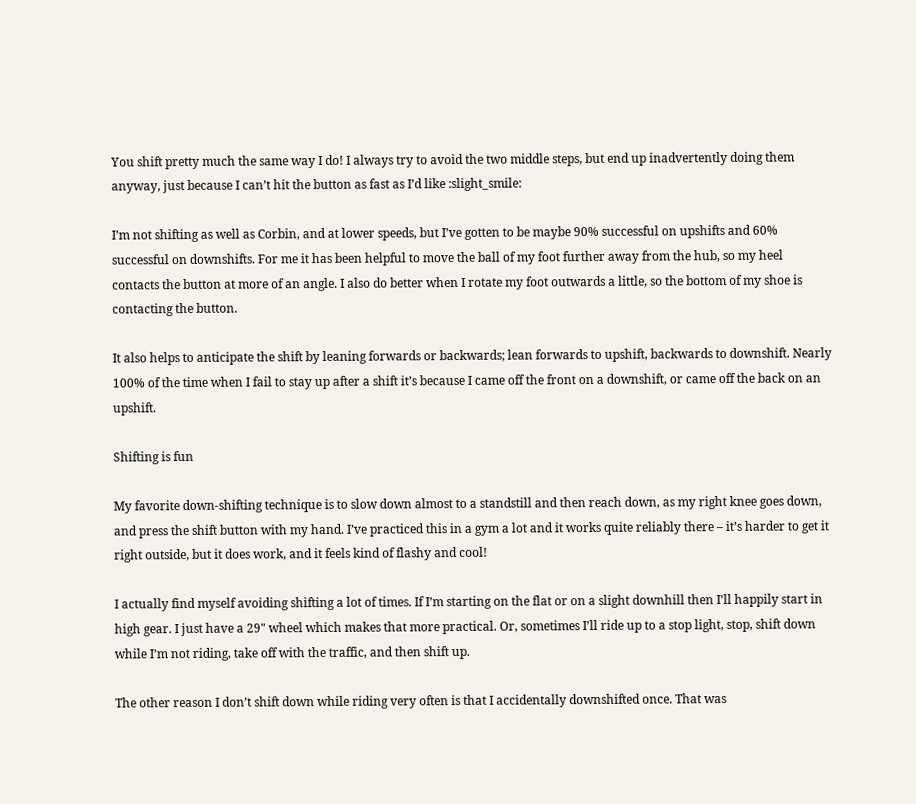You shift pretty much the same way I do! I always try to avoid the two middle steps, but end up inadvertently doing them anyway, just because I can’t hit the button as fast as I’d like :slight_smile:

I’m not shifting as well as Corbin, and at lower speeds, but I’ve gotten to be maybe 90% successful on upshifts and 60% successful on downshifts. For me it has been helpful to move the ball of my foot further away from the hub, so my heel contacts the button at more of an angle. I also do better when I rotate my foot outwards a little, so the bottom of my shoe is contacting the button.

It also helps to anticipate the shift by leaning forwards or backwards; lean forwards to upshift, backwards to downshift. Nearly 100% of the time when I fail to stay up after a shift it’s because I came off the front on a downshift, or came off the back on an upshift.

Shifting is fun

My favorite down-shifting technique is to slow down almost to a standstill and then reach down, as my right knee goes down, and press the shift button with my hand. I’ve practiced this in a gym a lot and it works quite reliably there – it’s harder to get it right outside, but it does work, and it feels kind of flashy and cool!

I actually find myself avoiding shifting a lot of times. If I’m starting on the flat or on a slight downhill then I’ll happily start in high gear. I just have a 29" wheel which makes that more practical. Or, sometimes I’ll ride up to a stop light, stop, shift down while I’m not riding, take off with the traffic, and then shift up.

The other reason I don’t shift down while riding very often is that I accidentally downshifted once. That was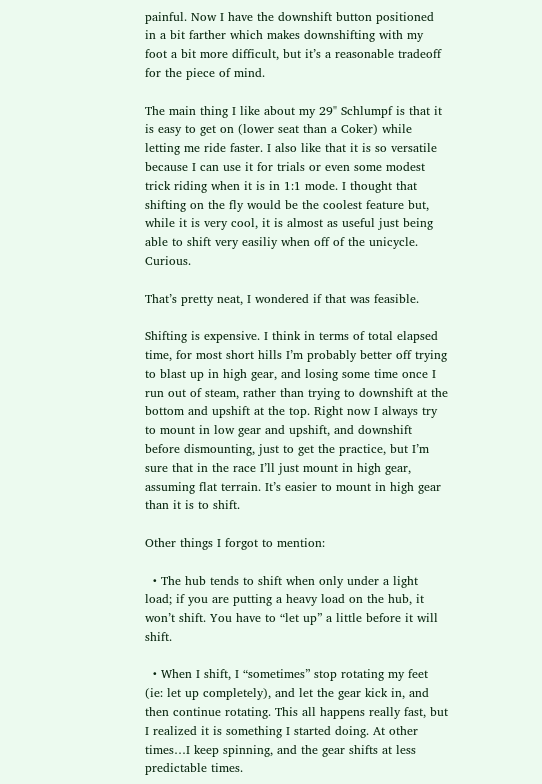painful. Now I have the downshift button positioned in a bit farther which makes downshifting with my foot a bit more difficult, but it’s a reasonable tradeoff for the piece of mind.

The main thing I like about my 29" Schlumpf is that it is easy to get on (lower seat than a Coker) while letting me ride faster. I also like that it is so versatile because I can use it for trials or even some modest trick riding when it is in 1:1 mode. I thought that shifting on the fly would be the coolest feature but, while it is very cool, it is almost as useful just being able to shift very easiliy when off of the unicycle. Curious.

That’s pretty neat, I wondered if that was feasible.

Shifting is expensive. I think in terms of total elapsed time, for most short hills I’m probably better off trying to blast up in high gear, and losing some time once I run out of steam, rather than trying to downshift at the bottom and upshift at the top. Right now I always try to mount in low gear and upshift, and downshift before dismounting, just to get the practice, but I’m sure that in the race I’ll just mount in high gear, assuming flat terrain. It’s easier to mount in high gear than it is to shift.

Other things I forgot to mention:

  • The hub tends to shift when only under a light load; if you are putting a heavy load on the hub, it won’t shift. You have to “let up” a little before it will shift.

  • When I shift, I “sometimes” stop rotating my feet (ie: let up completely), and let the gear kick in, and then continue rotating. This all happens really fast, but I realized it is something I started doing. At other times…I keep spinning, and the gear shifts at less predictable times.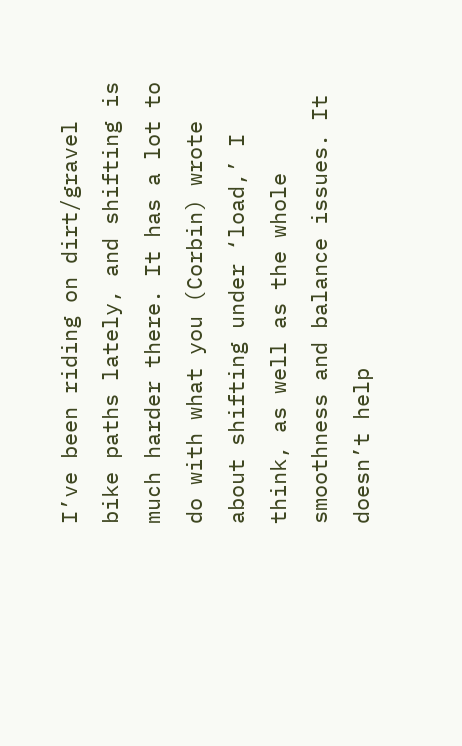I’ve been riding on dirt/gravel bike paths lately, and shifting is much harder there. It has a lot to do with what you (Corbin) wrote about shifting under ‘load,’ I think, as well as the whole smoothness and balance issues. It doesn’t help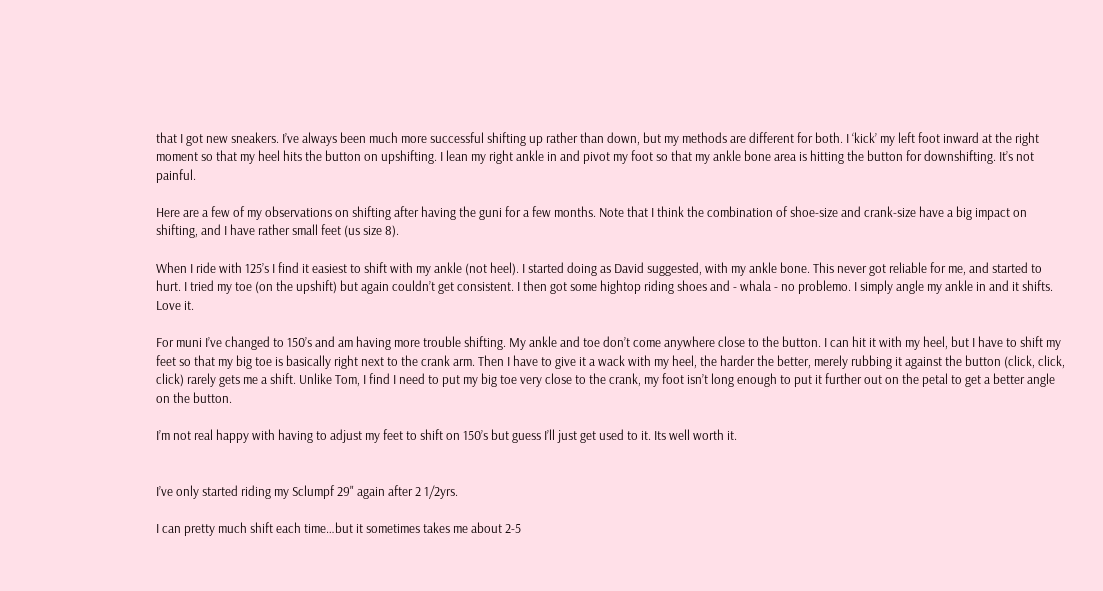that I got new sneakers. I’ve always been much more successful shifting up rather than down, but my methods are different for both. I ‘kick’ my left foot inward at the right moment so that my heel hits the button on upshifting. I lean my right ankle in and pivot my foot so that my ankle bone area is hitting the button for downshifting. It’s not painful.

Here are a few of my observations on shifting after having the guni for a few months. Note that I think the combination of shoe-size and crank-size have a big impact on shifting, and I have rather small feet (us size 8).

When I ride with 125’s I find it easiest to shift with my ankle (not heel). I started doing as David suggested, with my ankle bone. This never got reliable for me, and started to hurt. I tried my toe (on the upshift) but again couldn’t get consistent. I then got some hightop riding shoes and - whala - no problemo. I simply angle my ankle in and it shifts. Love it.

For muni I’ve changed to 150’s and am having more trouble shifting. My ankle and toe don’t come anywhere close to the button. I can hit it with my heel, but I have to shift my feet so that my big toe is basically right next to the crank arm. Then I have to give it a wack with my heel, the harder the better, merely rubbing it against the button (click, click, click) rarely gets me a shift. Unlike Tom, I find I need to put my big toe very close to the crank, my foot isn’t long enough to put it further out on the petal to get a better angle on the button.

I’m not real happy with having to adjust my feet to shift on 150’s but guess I’ll just get used to it. Its well worth it.


I’ve only started riding my Sclumpf 29" again after 2 1/2yrs.

I can pretty much shift each time…but it sometimes takes me about 2-5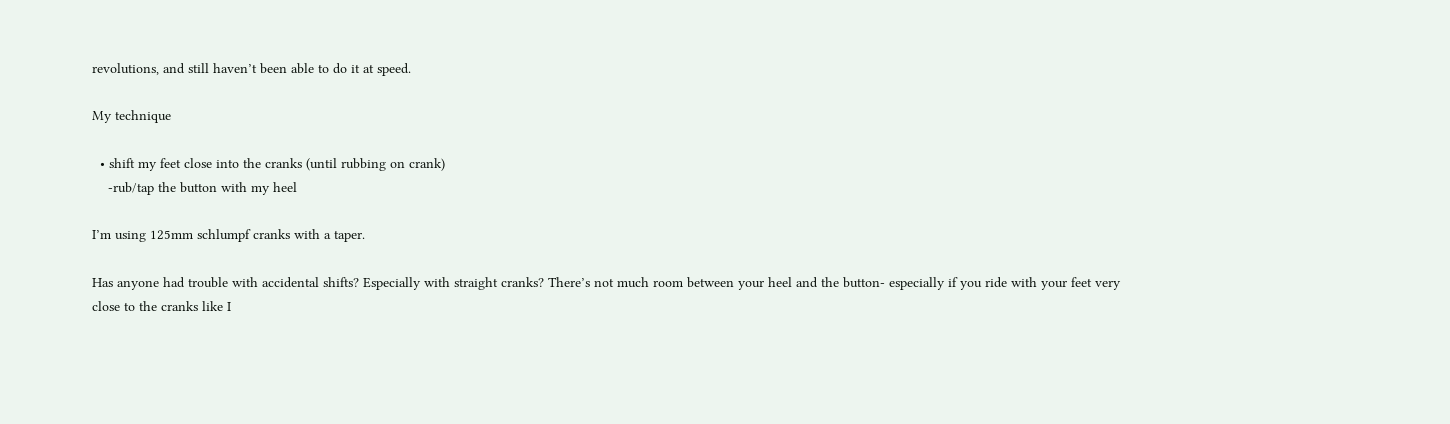revolutions, and still haven’t been able to do it at speed.

My technique

  • shift my feet close into the cranks (until rubbing on crank)
    -rub/tap the button with my heel

I’m using 125mm schlumpf cranks with a taper.

Has anyone had trouble with accidental shifts? Especially with straight cranks? There’s not much room between your heel and the button- especially if you ride with your feet very close to the cranks like I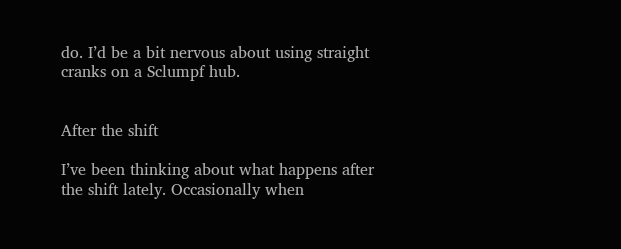do. I’d be a bit nervous about using straight cranks on a Sclumpf hub.


After the shift

I’ve been thinking about what happens after the shift lately. Occasionally when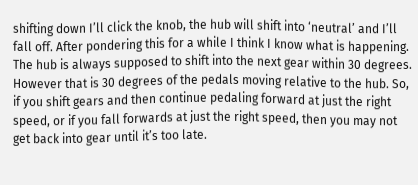shifting down I’ll click the knob, the hub will shift into ‘neutral’ and I’ll fall off. After pondering this for a while I think I know what is happening. The hub is always supposed to shift into the next gear within 30 degrees. However that is 30 degrees of the pedals moving relative to the hub. So, if you shift gears and then continue pedaling forward at just the right speed, or if you fall forwards at just the right speed, then you may not get back into gear until it’s too late.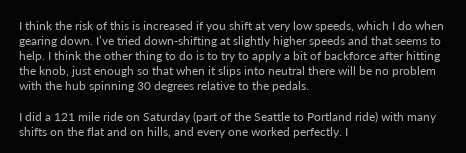I think the risk of this is increased if you shift at very low speeds, which I do when gearing down. I’ve tried down-shifting at slightly higher speeds and that seems to help. I think the other thing to do is to try to apply a bit of backforce after hitting the knob, just enough so that when it slips into neutral there will be no problem with the hub spinning 30 degrees relative to the pedals.

I did a 121 mile ride on Saturday (part of the Seattle to Portland ride) with many shifts on the flat and on hills, and every one worked perfectly. I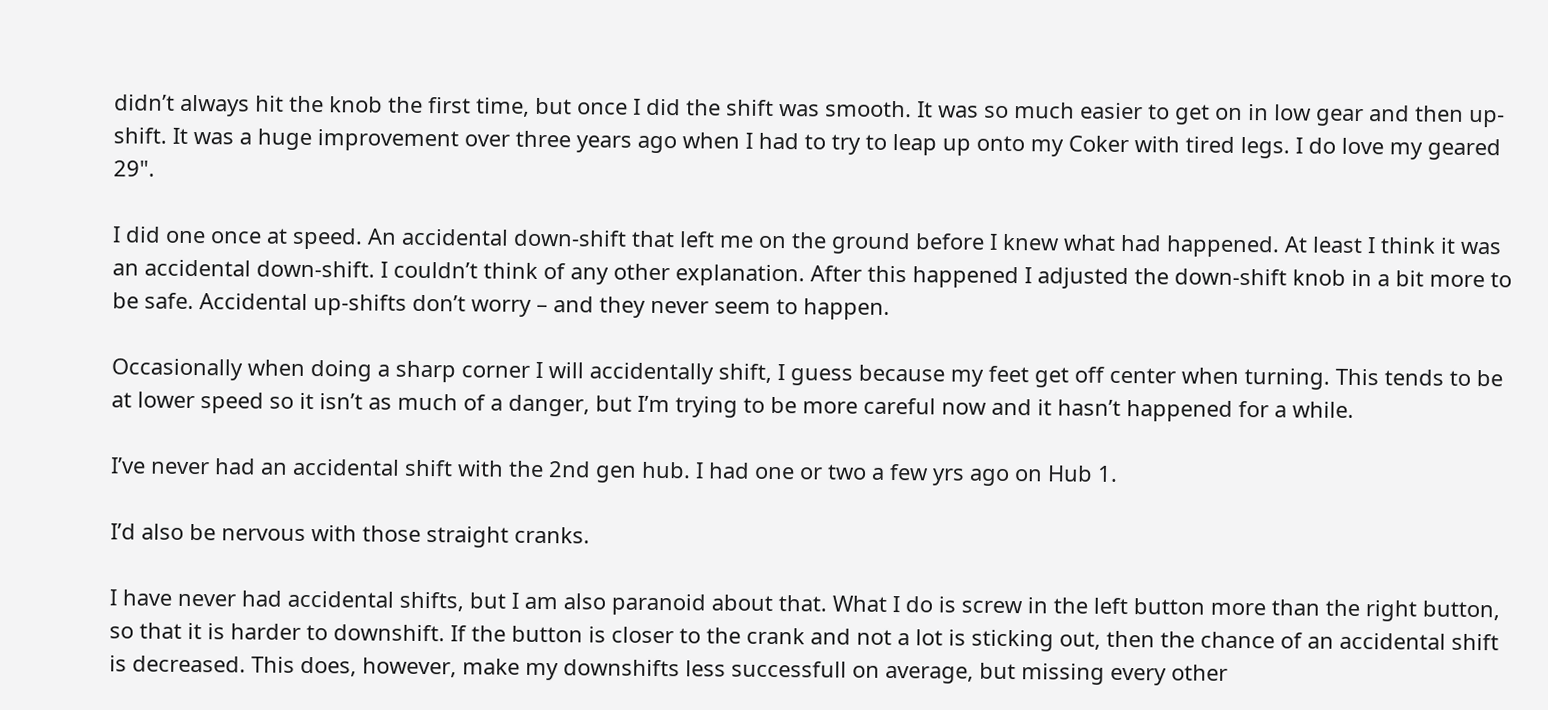didn’t always hit the knob the first time, but once I did the shift was smooth. It was so much easier to get on in low gear and then up-shift. It was a huge improvement over three years ago when I had to try to leap up onto my Coker with tired legs. I do love my geared 29".

I did one once at speed. An accidental down-shift that left me on the ground before I knew what had happened. At least I think it was an accidental down-shift. I couldn’t think of any other explanation. After this happened I adjusted the down-shift knob in a bit more to be safe. Accidental up-shifts don’t worry – and they never seem to happen.

Occasionally when doing a sharp corner I will accidentally shift, I guess because my feet get off center when turning. This tends to be at lower speed so it isn’t as much of a danger, but I’m trying to be more careful now and it hasn’t happened for a while.

I’ve never had an accidental shift with the 2nd gen hub. I had one or two a few yrs ago on Hub 1.

I’d also be nervous with those straight cranks.

I have never had accidental shifts, but I am also paranoid about that. What I do is screw in the left button more than the right button, so that it is harder to downshift. If the button is closer to the crank and not a lot is sticking out, then the chance of an accidental shift is decreased. This does, however, make my downshifts less successfull on average, but missing every other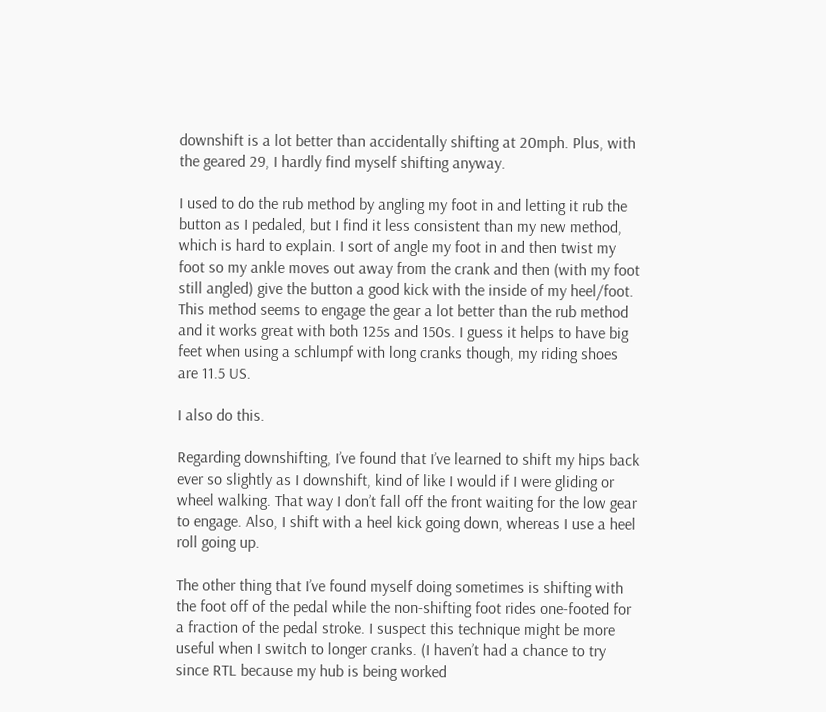downshift is a lot better than accidentally shifting at 20mph. Plus, with the geared 29, I hardly find myself shifting anyway.

I used to do the rub method by angling my foot in and letting it rub the button as I pedaled, but I find it less consistent than my new method, which is hard to explain. I sort of angle my foot in and then twist my foot so my ankle moves out away from the crank and then (with my foot still angled) give the button a good kick with the inside of my heel/foot. This method seems to engage the gear a lot better than the rub method and it works great with both 125s and 150s. I guess it helps to have big feet when using a schlumpf with long cranks though, my riding shoes are 11.5 US.

I also do this.

Regarding downshifting, I’ve found that I’ve learned to shift my hips back ever so slightly as I downshift, kind of like I would if I were gliding or wheel walking. That way I don’t fall off the front waiting for the low gear to engage. Also, I shift with a heel kick going down, whereas I use a heel roll going up.

The other thing that I’ve found myself doing sometimes is shifting with the foot off of the pedal while the non-shifting foot rides one-footed for a fraction of the pedal stroke. I suspect this technique might be more useful when I switch to longer cranks. (I haven’t had a chance to try since RTL because my hub is being worked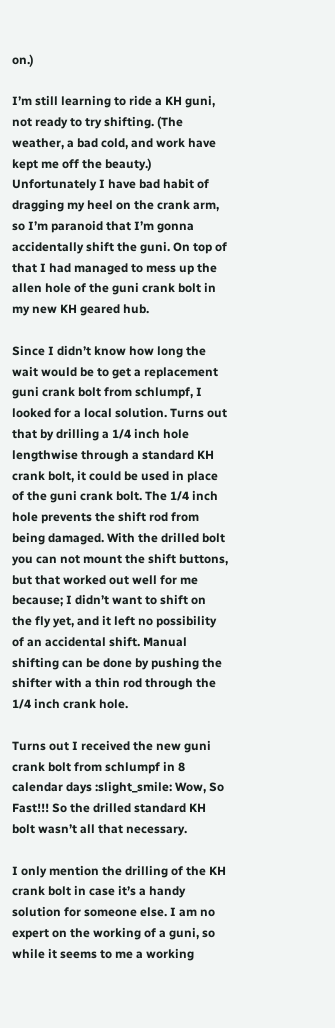on.)

I’m still learning to ride a KH guni, not ready to try shifting. (The weather, a bad cold, and work have kept me off the beauty.) Unfortunately I have bad habit of dragging my heel on the crank arm, so I’m paranoid that I’m gonna accidentally shift the guni. On top of that I had managed to mess up the allen hole of the guni crank bolt in my new KH geared hub.

Since I didn’t know how long the wait would be to get a replacement guni crank bolt from schlumpf, I looked for a local solution. Turns out that by drilling a 1/4 inch hole lengthwise through a standard KH crank bolt, it could be used in place of the guni crank bolt. The 1/4 inch hole prevents the shift rod from being damaged. With the drilled bolt you can not mount the shift buttons, but that worked out well for me because; I didn’t want to shift on the fly yet, and it left no possibility of an accidental shift. Manual shifting can be done by pushing the shifter with a thin rod through the 1/4 inch crank hole.

Turns out I received the new guni crank bolt from schlumpf in 8 calendar days :slight_smile: Wow, So Fast!!! So the drilled standard KH bolt wasn’t all that necessary.

I only mention the drilling of the KH crank bolt in case it’s a handy solution for someone else. I am no expert on the working of a guni, so while it seems to me a working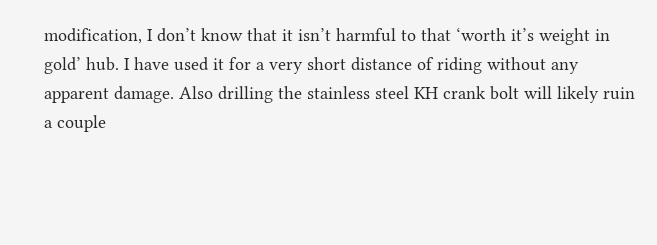modification, I don’t know that it isn’t harmful to that ‘worth it’s weight in gold’ hub. I have used it for a very short distance of riding without any apparent damage. Also drilling the stainless steel KH crank bolt will likely ruin a couple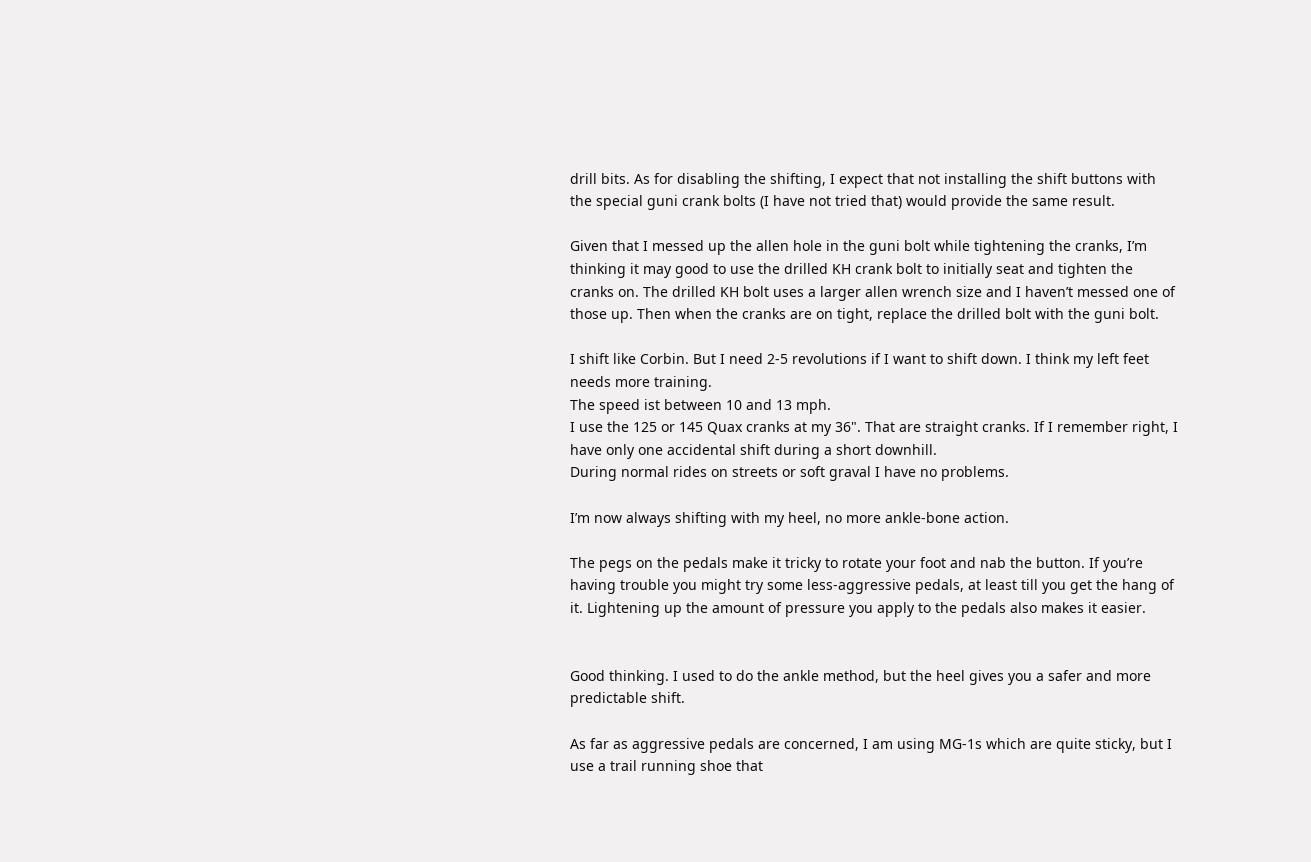drill bits. As for disabling the shifting, I expect that not installing the shift buttons with the special guni crank bolts (I have not tried that) would provide the same result.

Given that I messed up the allen hole in the guni bolt while tightening the cranks, I’m thinking it may good to use the drilled KH crank bolt to initially seat and tighten the cranks on. The drilled KH bolt uses a larger allen wrench size and I haven’t messed one of those up. Then when the cranks are on tight, replace the drilled bolt with the guni bolt.

I shift like Corbin. But I need 2-5 revolutions if I want to shift down. I think my left feet needs more training.
The speed ist between 10 and 13 mph.
I use the 125 or 145 Quax cranks at my 36". That are straight cranks. If I remember right, I have only one accidental shift during a short downhill.
During normal rides on streets or soft graval I have no problems.

I’m now always shifting with my heel, no more ankle-bone action.

The pegs on the pedals make it tricky to rotate your foot and nab the button. If you’re having trouble you might try some less-aggressive pedals, at least till you get the hang of it. Lightening up the amount of pressure you apply to the pedals also makes it easier.


Good thinking. I used to do the ankle method, but the heel gives you a safer and more predictable shift.

As far as aggressive pedals are concerned, I am using MG-1s which are quite sticky, but I use a trail running shoe that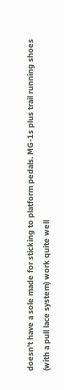doesn’t have a sole made for sticking to platform pedals. MG-1s plus trail running shoes (with a pull lace system) work quite well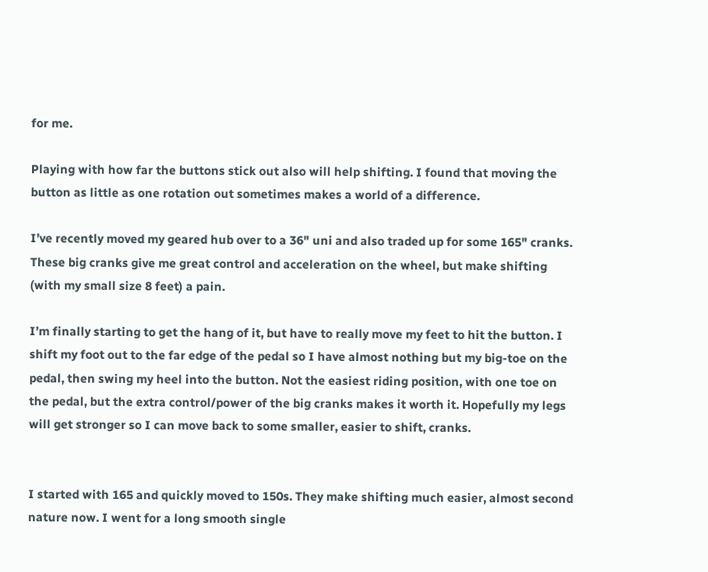for me.

Playing with how far the buttons stick out also will help shifting. I found that moving the button as little as one rotation out sometimes makes a world of a difference.

I’ve recently moved my geared hub over to a 36" uni and also traded up for some 165" cranks. These big cranks give me great control and acceleration on the wheel, but make shifting (with my small size 8 feet) a pain.

I’m finally starting to get the hang of it, but have to really move my feet to hit the button. I shift my foot out to the far edge of the pedal so I have almost nothing but my big-toe on the pedal, then swing my heel into the button. Not the easiest riding position, with one toe on the pedal, but the extra control/power of the big cranks makes it worth it. Hopefully my legs will get stronger so I can move back to some smaller, easier to shift, cranks.


I started with 165 and quickly moved to 150s. They make shifting much easier, almost second nature now. I went for a long smooth single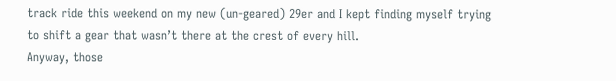track ride this weekend on my new (un-geared) 29er and I kept finding myself trying to shift a gear that wasn’t there at the crest of every hill.
Anyway, those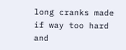long cranks made if way too hard and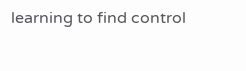learning to find control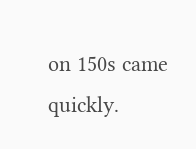on 150s came quickly.